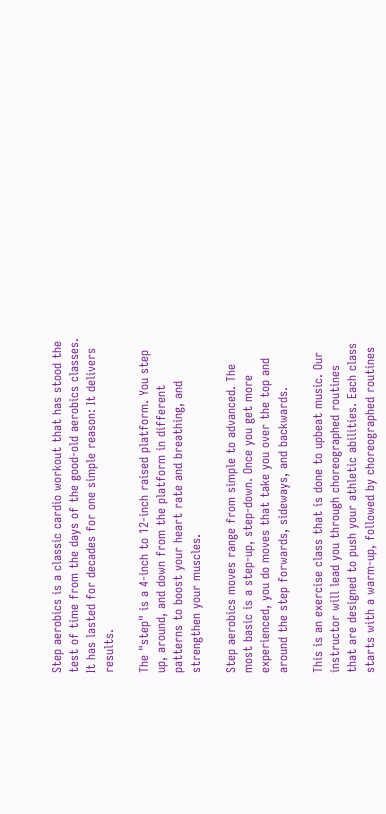Step aerobics is a classic cardio workout that has stood the test of time from the days of the good-old aerobics classes. It has lasted for decades for one simple reason: It delivers results.

The "step" is a 4-inch to 12-inch raised platform. You step up, around, and down from the platform in different patterns to boost your heart rate and breathing, and strengthen your muscles.

Step aerobics moves range from simple to advanced. The most basic is a step-up, step-down. Once you get more experienced, you do moves that take you over the top and around the step forwards, sideways, and backwards.

This is an exercise class that is done to upbeat music. Our instructor will lead you through choreographed routines that are designed to push your athletic abilities. Each class starts with a warm-up, followed by choreographed routines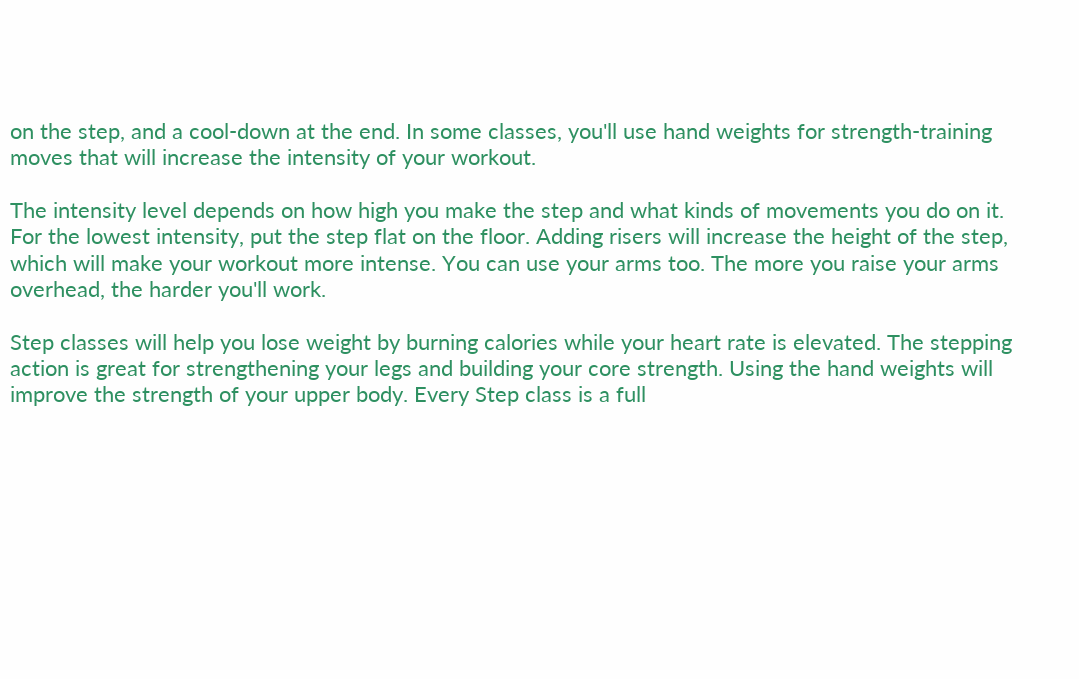on the step, and a cool-down at the end. In some classes, you'll use hand weights for strength-training moves that will increase the intensity of your workout.

The intensity level depends on how high you make the step and what kinds of movements you do on it. For the lowest intensity, put the step flat on the floor. Adding risers will increase the height of the step, which will make your workout more intense. You can use your arms too. The more you raise your arms overhead, the harder you'll work.

Step classes will help you lose weight by burning calories while your heart rate is elevated. The stepping action is great for strengthening your legs and building your core strength. Using the hand weights will improve the strength of your upper body. Every Step class is a full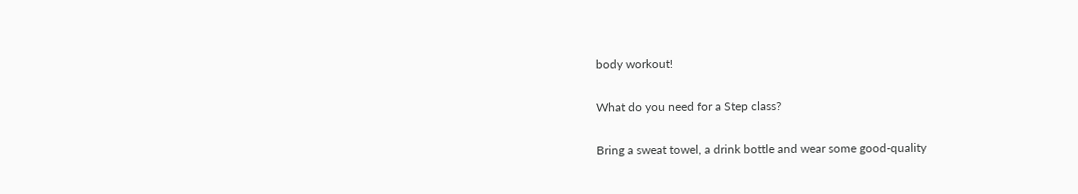body workout!

What do you need for a Step class?

Bring a sweat towel, a drink bottle and wear some good-quality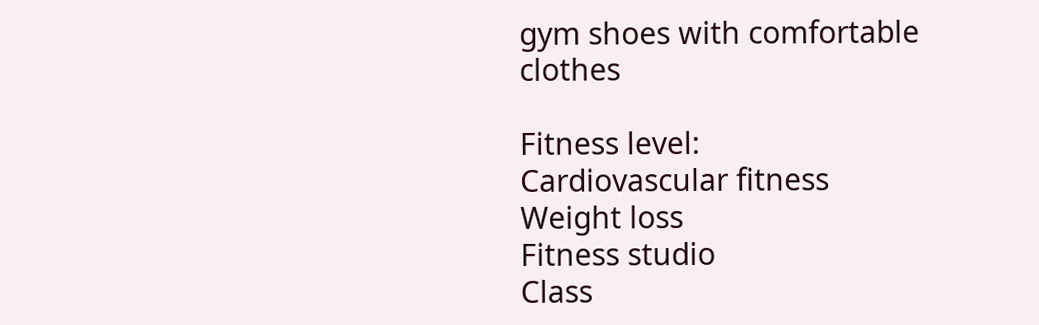gym shoes with comfortable clothes

Fitness level:
Cardiovascular fitness
Weight loss
Fitness studio
Class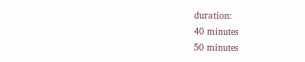duration:
40 minutes
50 minutes